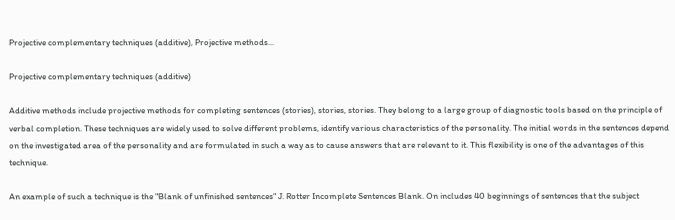Projective complementary techniques (additive), Projective methods...

Projective complementary techniques (additive)

Additive methods include projective methods for completing sentences (stories), stories, stories. They belong to a large group of diagnostic tools based on the principle of verbal completion. These techniques are widely used to solve different problems, identify various characteristics of the personality. The initial words in the sentences depend on the investigated area of the personality and are formulated in such a way as to cause answers that are relevant to it. This flexibility is one of the advantages of this technique.

An example of such a technique is the "Blank of unfinished sentences" J. Rotter Incomplete Sentences Blank. On includes 40 beginnings of sentences that the subject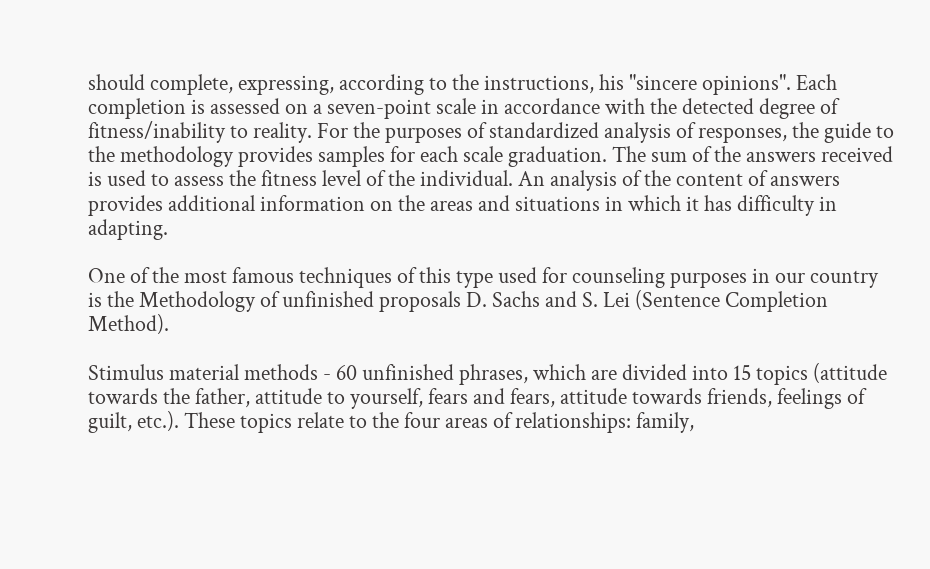should complete, expressing, according to the instructions, his "sincere opinions". Each completion is assessed on a seven-point scale in accordance with the detected degree of fitness/inability to reality. For the purposes of standardized analysis of responses, the guide to the methodology provides samples for each scale graduation. The sum of the answers received is used to assess the fitness level of the individual. An analysis of the content of answers provides additional information on the areas and situations in which it has difficulty in adapting.

One of the most famous techniques of this type used for counseling purposes in our country is the Methodology of unfinished proposals D. Sachs and S. Lei (Sentence Completion Method).

Stimulus material methods - 60 unfinished phrases, which are divided into 15 topics (attitude towards the father, attitude to yourself, fears and fears, attitude towards friends, feelings of guilt, etc.). These topics relate to the four areas of relationships: family,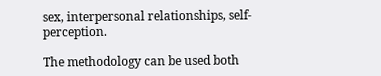sex, interpersonal relationships, self-perception.

The methodology can be used both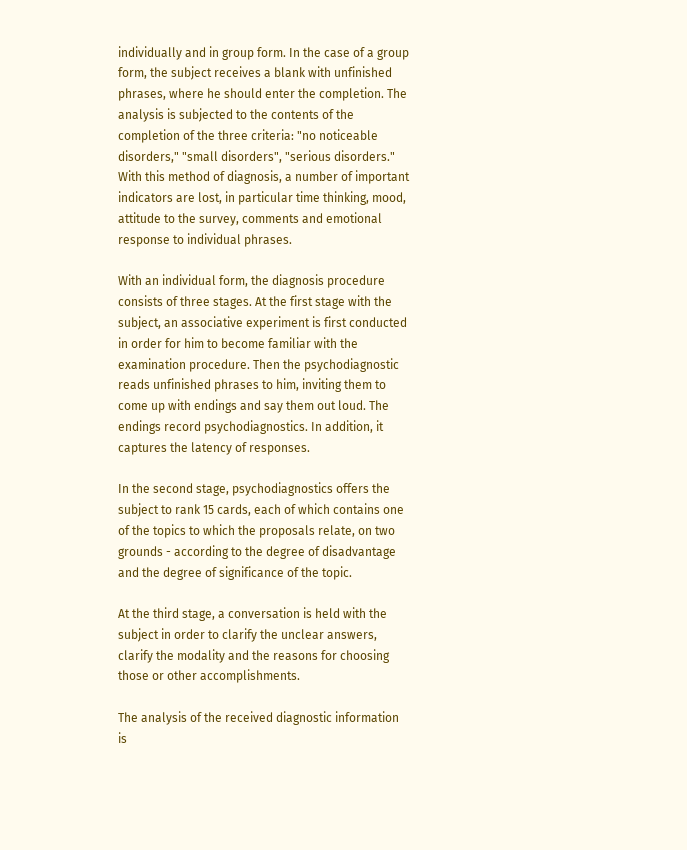individually and in group form. In the case of a group form, the subject receives a blank with unfinished phrases, where he should enter the completion. The analysis is subjected to the contents of the completion of the three criteria: "no noticeable disorders," "small disorders", "serious disorders." With this method of diagnosis, a number of important indicators are lost, in particular time thinking, mood, attitude to the survey, comments and emotional response to individual phrases.

With an individual form, the diagnosis procedure consists of three stages. At the first stage with the subject, an associative experiment is first conducted in order for him to become familiar with the examination procedure. Then the psychodiagnostic reads unfinished phrases to him, inviting them to come up with endings and say them out loud. The endings record psychodiagnostics. In addition, it captures the latency of responses.

In the second stage, psychodiagnostics offers the subject to rank 15 cards, each of which contains one of the topics to which the proposals relate, on two grounds - according to the degree of disadvantage and the degree of significance of the topic.

At the third stage, a conversation is held with the subject in order to clarify the unclear answers, clarify the modality and the reasons for choosing those or other accomplishments.

The analysis of the received diagnostic information is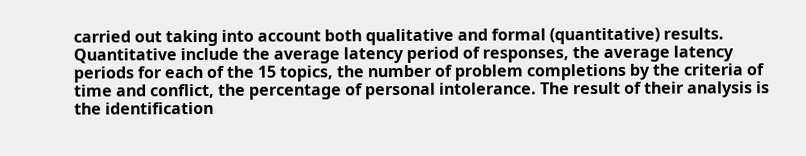carried out taking into account both qualitative and formal (quantitative) results. Quantitative include the average latency period of responses, the average latency periods for each of the 15 topics, the number of problem completions by the criteria of time and conflict, the percentage of personal intolerance. The result of their analysis is the identification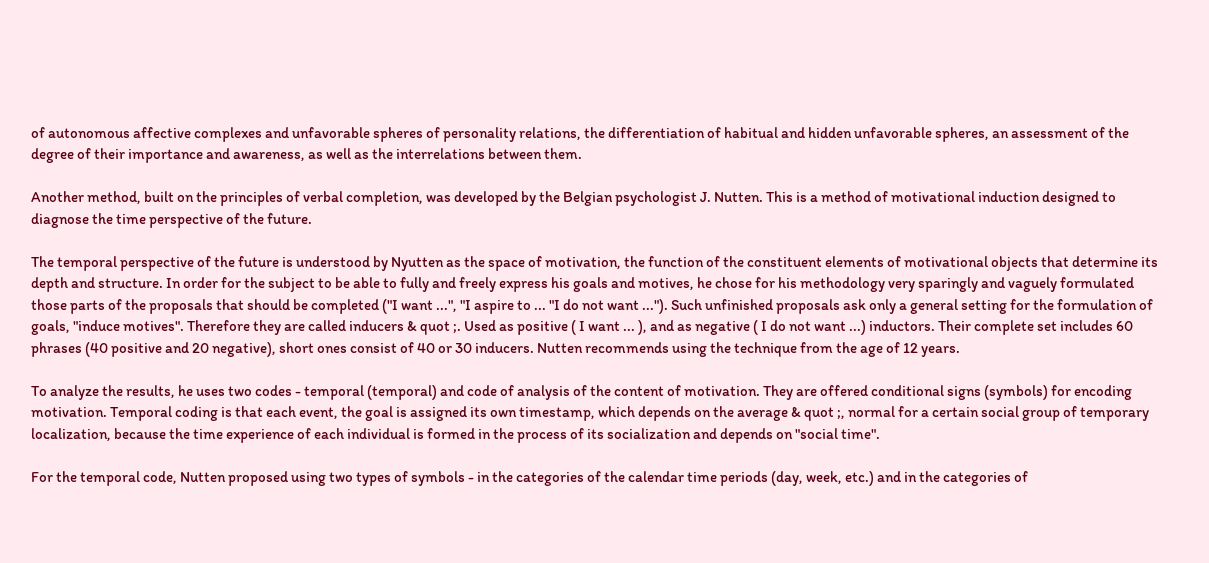of autonomous affective complexes and unfavorable spheres of personality relations, the differentiation of habitual and hidden unfavorable spheres, an assessment of the degree of their importance and awareness, as well as the interrelations between them.

Another method, built on the principles of verbal completion, was developed by the Belgian psychologist J. Nutten. This is a method of motivational induction designed to diagnose the time perspective of the future.

The temporal perspective of the future is understood by Nyutten as the space of motivation, the function of the constituent elements of motivational objects that determine its depth and structure. In order for the subject to be able to fully and freely express his goals and motives, he chose for his methodology very sparingly and vaguely formulated those parts of the proposals that should be completed ("I want ...", "I aspire to ... "I do not want ..."). Such unfinished proposals ask only a general setting for the formulation of goals, "induce motives". Therefore they are called inducers & quot ;. Used as positive ( I want ... ), and as negative ( I do not want ...) inductors. Their complete set includes 60 phrases (40 positive and 20 negative), short ones consist of 40 or 30 inducers. Nutten recommends using the technique from the age of 12 years.

To analyze the results, he uses two codes - temporal (temporal) and code of analysis of the content of motivation. They are offered conditional signs (symbols) for encoding motivation. Temporal coding is that each event, the goal is assigned its own timestamp, which depends on the average & quot ;, normal for a certain social group of temporary localization, because the time experience of each individual is formed in the process of its socialization and depends on "social time".

For the temporal code, Nutten proposed using two types of symbols - in the categories of the calendar time periods (day, week, etc.) and in the categories of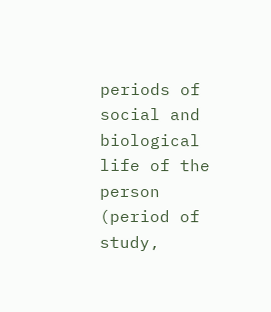periods of social and biological life of the person (period of study,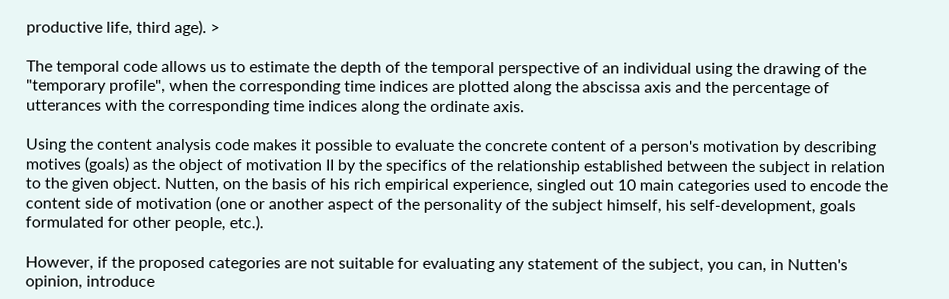productive life, third age). >

The temporal code allows us to estimate the depth of the temporal perspective of an individual using the drawing of the "temporary profile", when the corresponding time indices are plotted along the abscissa axis and the percentage of utterances with the corresponding time indices along the ordinate axis.

Using the content analysis code makes it possible to evaluate the concrete content of a person's motivation by describing motives (goals) as the object of motivation II by the specifics of the relationship established between the subject in relation to the given object. Nutten, on the basis of his rich empirical experience, singled out 10 main categories used to encode the content side of motivation (one or another aspect of the personality of the subject himself, his self-development, goals formulated for other people, etc.).

However, if the proposed categories are not suitable for evaluating any statement of the subject, you can, in Nutten's opinion, introduce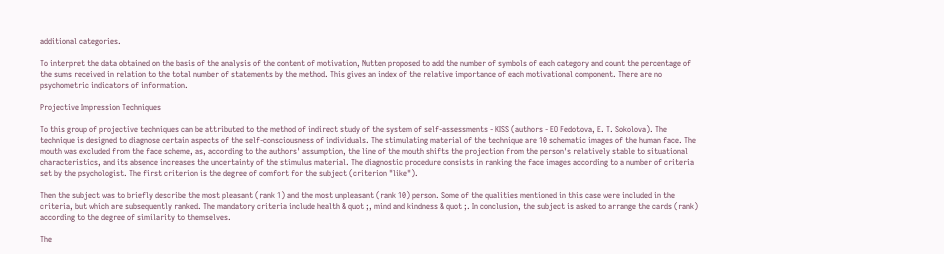additional categories.

To interpret the data obtained on the basis of the analysis of the content of motivation, Nutten proposed to add the number of symbols of each category and count the percentage of the sums received in relation to the total number of statements by the method. This gives an index of the relative importance of each motivational component. There are no psychometric indicators of information.

Projective Impression Techniques

To this group of projective techniques can be attributed to the method of indirect study of the system of self-assessments - KISS (authors - EO Fedotova, E. T. Sokolova). The technique is designed to diagnose certain aspects of the self-consciousness of individuals. The stimulating material of the technique are 10 schematic images of the human face. The mouth was excluded from the face scheme, as, according to the authors' assumption, the line of the mouth shifts the projection from the person's relatively stable to situational characteristics, and its absence increases the uncertainty of the stimulus material. The diagnostic procedure consists in ranking the face images according to a number of criteria set by the psychologist. The first criterion is the degree of comfort for the subject (criterion "like").

Then the subject was to briefly describe the most pleasant (rank 1) and the most unpleasant (rank 10) person. Some of the qualities mentioned in this case were included in the criteria, but which are subsequently ranked. The mandatory criteria include health & quot ;, mind and kindness & quot ;. In conclusion, the subject is asked to arrange the cards (rank) according to the degree of similarity to themselves.

The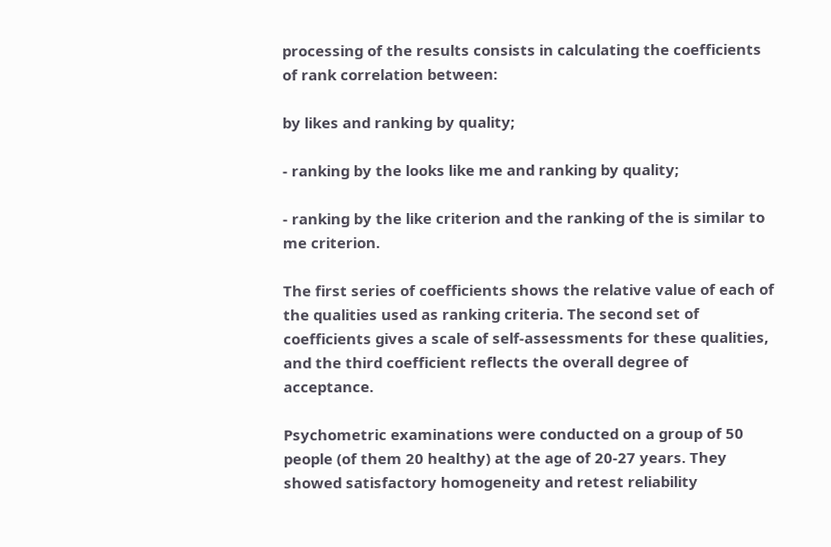processing of the results consists in calculating the coefficients of rank correlation between:

by likes and ranking by quality;

- ranking by the looks like me and ranking by quality;

- ranking by the like criterion and the ranking of the is similar to me criterion.

The first series of coefficients shows the relative value of each of the qualities used as ranking criteria. The second set of coefficients gives a scale of self-assessments for these qualities, and the third coefficient reflects the overall degree of acceptance.

Psychometric examinations were conducted on a group of 50 people (of them 20 healthy) at the age of 20-27 years. They showed satisfactory homogeneity and retest reliability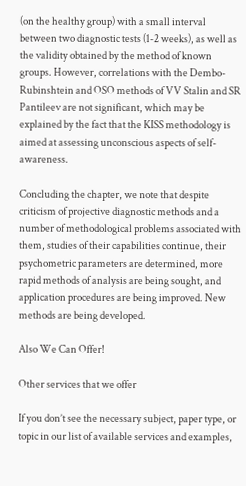(on the healthy group) with a small interval between two diagnostic tests (1-2 weeks), as well as the validity obtained by the method of known groups. However, correlations with the Dembo-Rubinshtein and OSO methods of VV Stalin and SR Pantileev are not significant, which may be explained by the fact that the KISS methodology is aimed at assessing unconscious aspects of self-awareness.

Concluding the chapter, we note that despite criticism of projective diagnostic methods and a number of methodological problems associated with them, studies of their capabilities continue, their psychometric parameters are determined, more rapid methods of analysis are being sought, and application procedures are being improved. New methods are being developed.

Also We Can Offer!

Other services that we offer

If you don’t see the necessary subject, paper type, or topic in our list of available services and examples,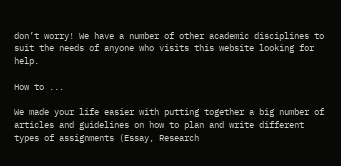don’t worry! We have a number of other academic disciplines to suit the needs of anyone who visits this website looking for help.

How to ...

We made your life easier with putting together a big number of articles and guidelines on how to plan and write different types of assignments (Essay, Research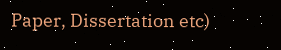Paper, Dissertation etc)